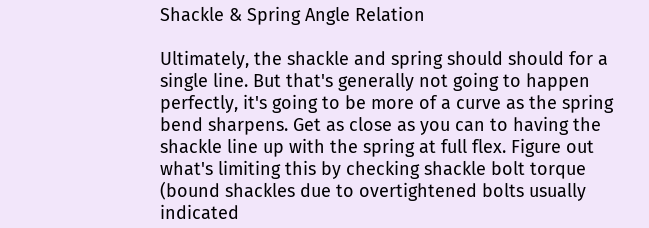Shackle & Spring Angle Relation

Ultimately, the shackle and spring should should for a single line. But that's generally not going to happen perfectly, it's going to be more of a curve as the spring bend sharpens. Get as close as you can to having the shackle line up with the spring at full flex. Figure out what's limiting this by checking shackle bolt torque (bound shackles due to overtightened bolts usually indicated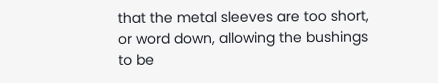that the metal sleeves are too short, or word down, allowing the bushings to be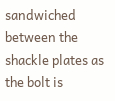sandwiched between the shackle plates as the bolt is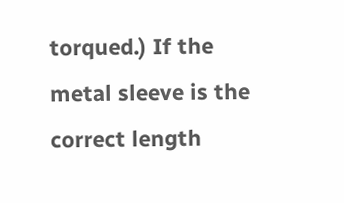torqued.) If the metal sleeve is the correct length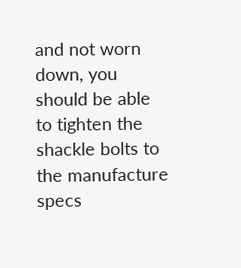and not worn down, you should be able to tighten the shackle bolts to the manufacture specs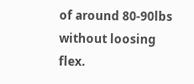of around 80-90lbs without loosing flex.